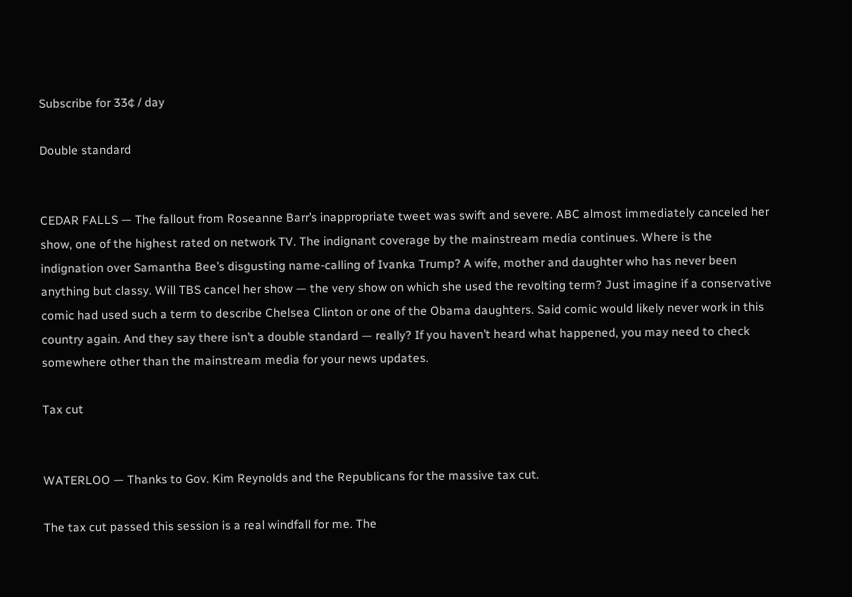Subscribe for 33¢ / day

Double standard


CEDAR FALLS — The fallout from Roseanne Barr’s inappropriate tweet was swift and severe. ABC almost immediately canceled her show, one of the highest rated on network TV. The indignant coverage by the mainstream media continues. Where is the indignation over Samantha Bee’s disgusting name-calling of Ivanka Trump? A wife, mother and daughter who has never been anything but classy. Will TBS cancel her show — the very show on which she used the revolting term? Just imagine if a conservative comic had used such a term to describe Chelsea Clinton or one of the Obama daughters. Said comic would likely never work in this country again. And they say there isn’t a double standard — really? If you haven’t heard what happened, you may need to check somewhere other than the mainstream media for your news updates.

Tax cut


WATERLOO — Thanks to Gov. Kim Reynolds and the Republicans for the massive tax cut.

The tax cut passed this session is a real windfall for me. The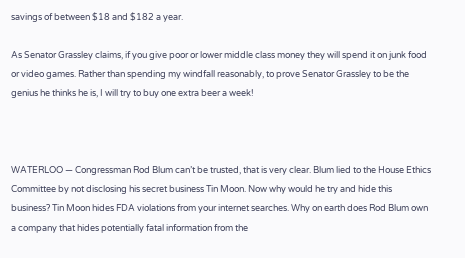savings of between $18 and $182 a year.

As Senator Grassley claims, if you give poor or lower middle class money they will spend it on junk food or video games. Rather than spending my windfall reasonably, to prove Senator Grassley to be the genius he thinks he is, I will try to buy one extra beer a week!



WATERLOO — Congressman Rod Blum can’t be trusted, that is very clear. Blum lied to the House Ethics Committee by not disclosing his secret business Tin Moon. Now why would he try and hide this business? Tin Moon hides FDA violations from your internet searches. Why on earth does Rod Blum own a company that hides potentially fatal information from the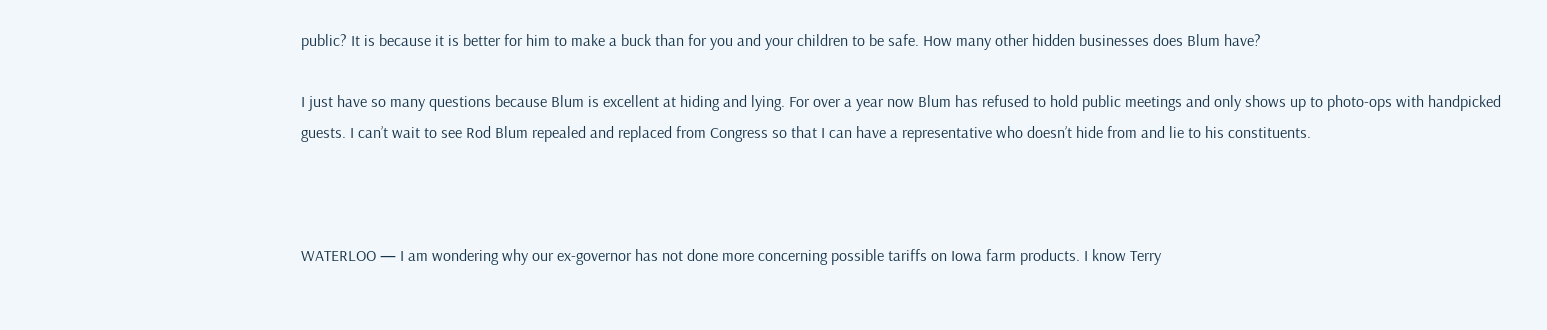public? It is because it is better for him to make a buck than for you and your children to be safe. How many other hidden businesses does Blum have?

I just have so many questions because Blum is excellent at hiding and lying. For over a year now Blum has refused to hold public meetings and only shows up to photo-ops with handpicked guests. I can’t wait to see Rod Blum repealed and replaced from Congress so that I can have a representative who doesn’t hide from and lie to his constituents.



WATERLOO — I am wondering why our ex-governor has not done more concerning possible tariffs on Iowa farm products. I know Terry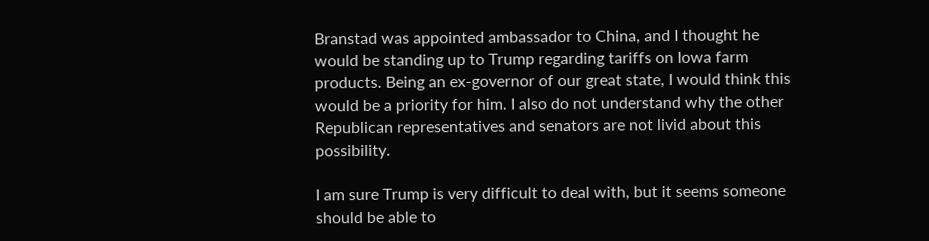Branstad was appointed ambassador to China, and I thought he would be standing up to Trump regarding tariffs on Iowa farm products. Being an ex-governor of our great state, I would think this would be a priority for him. I also do not understand why the other Republican representatives and senators are not livid about this possibility.

I am sure Trump is very difficult to deal with, but it seems someone should be able to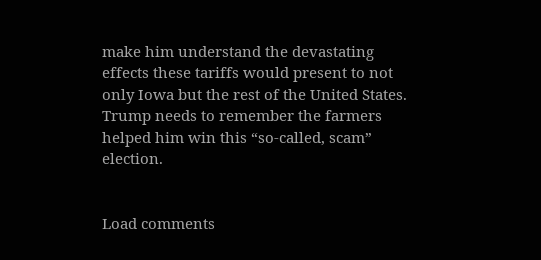make him understand the devastating effects these tariffs would present to not only Iowa but the rest of the United States. Trump needs to remember the farmers helped him win this “so-called, scam” election.


Load comments